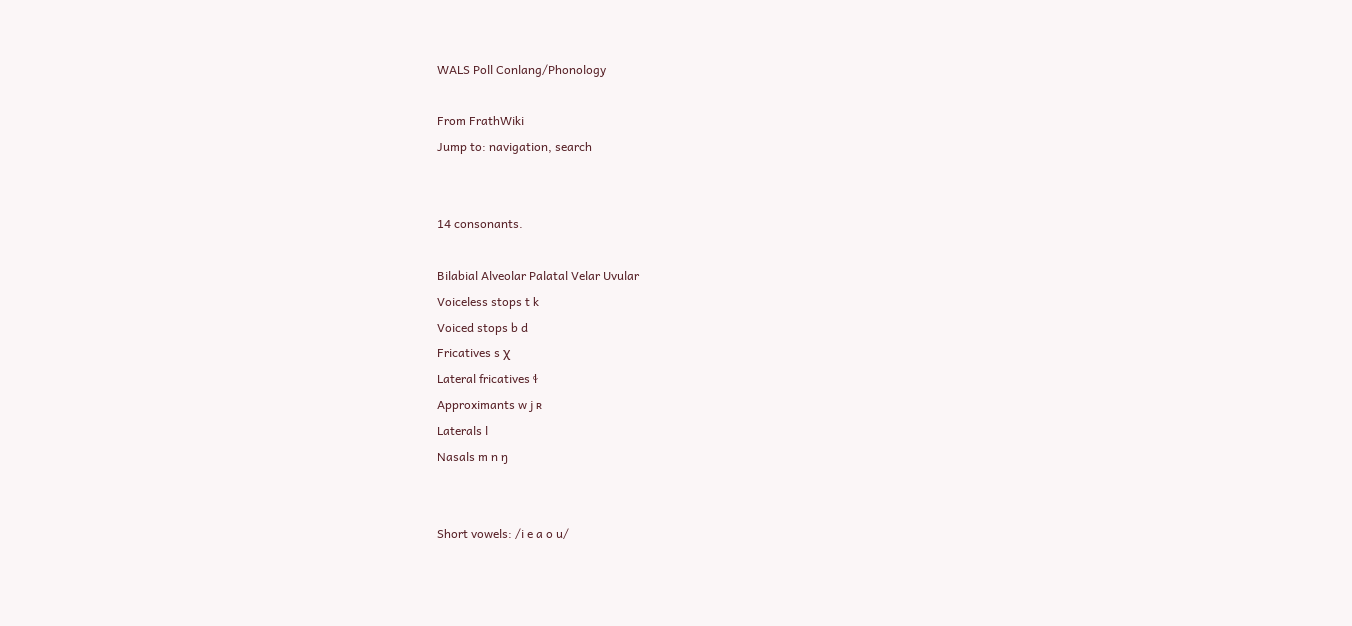WALS Poll Conlang/Phonology

From FrathWiki
Jump to: navigation, search


14 consonants.

Bilabial Alveolar Palatal Velar Uvular
Voiceless stops t k
Voiced stops b d
Fricatives s χ
Lateral fricatives ɬ
Approximants w j ʀ
Laterals l
Nasals m n ŋ


Short vowels: /i e a o u/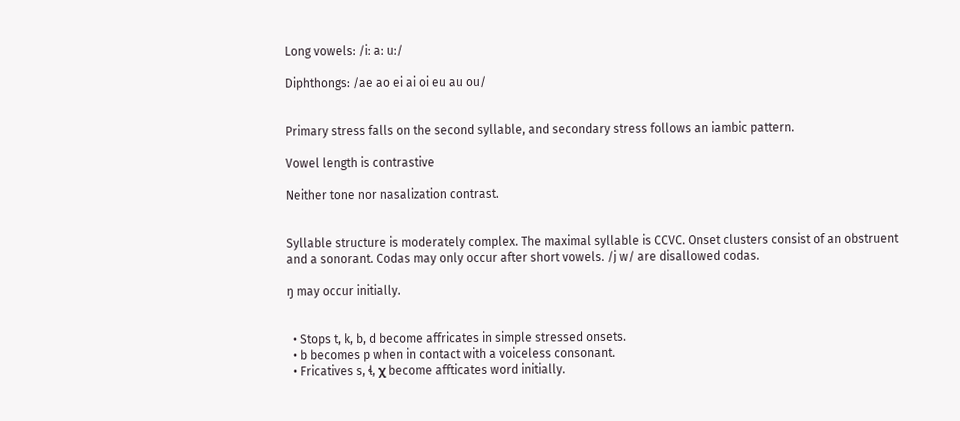Long vowels: /iː aː uː/

Diphthongs: /ae ao ei ai oi eu au ou/


Primary stress falls on the second syllable, and secondary stress follows an iambic pattern.

Vowel length is contrastive

Neither tone nor nasalization contrast.


Syllable structure is moderately complex. The maximal syllable is CCVC. Onset clusters consist of an obstruent and a sonorant. Codas may only occur after short vowels. /j w/ are disallowed codas.

ŋ may occur initially.


  • Stops t, k, b, d become affricates in simple stressed onsets.
  • b becomes p when in contact with a voiceless consonant.
  • Fricatives s, ɬ, χ become affticates word initially.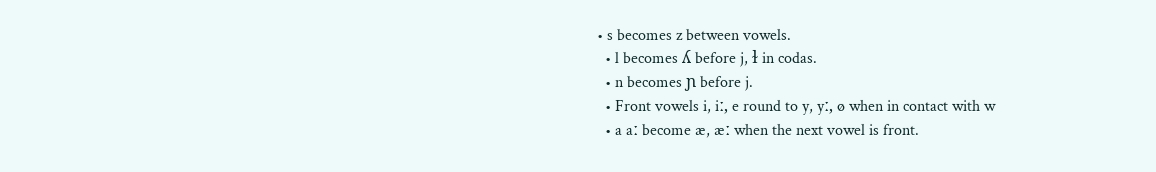• s becomes z between vowels.
  • l becomes ʎ before j, ɫ in codas.
  • n becomes ɲ before j.
  • Front vowels i, iː, e round to y, yː, ø when in contact with w
  • a aː become æ, æː when the next vowel is front.